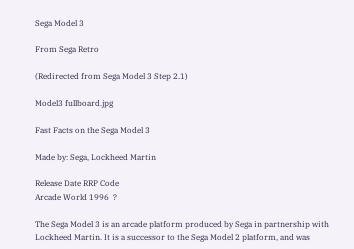Sega Model 3

From Sega Retro

(Redirected from Sega Model 3 Step 2.1)

Model3 fullboard.jpg

Fast Facts on the Sega Model 3

Made by: Sega, Lockheed Martin

Release Date RRP Code
Arcade World 1996  ?

The Sega Model 3 is an arcade platform produced by Sega in partnership with Lockheed Martin. It is a successor to the Sega Model 2 platform, and was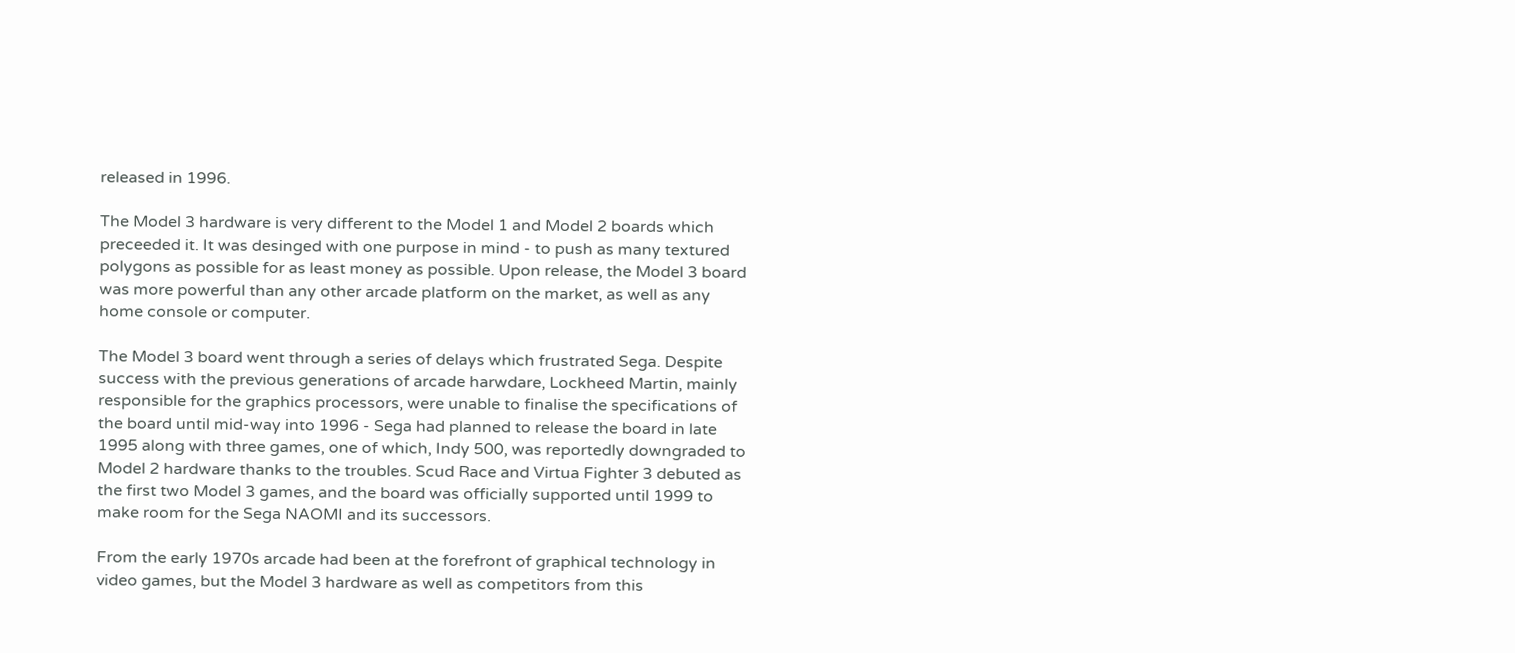released in 1996.

The Model 3 hardware is very different to the Model 1 and Model 2 boards which preceeded it. It was desinged with one purpose in mind - to push as many textured polygons as possible for as least money as possible. Upon release, the Model 3 board was more powerful than any other arcade platform on the market, as well as any home console or computer.

The Model 3 board went through a series of delays which frustrated Sega. Despite success with the previous generations of arcade harwdare, Lockheed Martin, mainly responsible for the graphics processors, were unable to finalise the specifications of the board until mid-way into 1996 - Sega had planned to release the board in late 1995 along with three games, one of which, Indy 500, was reportedly downgraded to Model 2 hardware thanks to the troubles. Scud Race and Virtua Fighter 3 debuted as the first two Model 3 games, and the board was officially supported until 1999 to make room for the Sega NAOMI and its successors.

From the early 1970s arcade had been at the forefront of graphical technology in video games, but the Model 3 hardware as well as competitors from this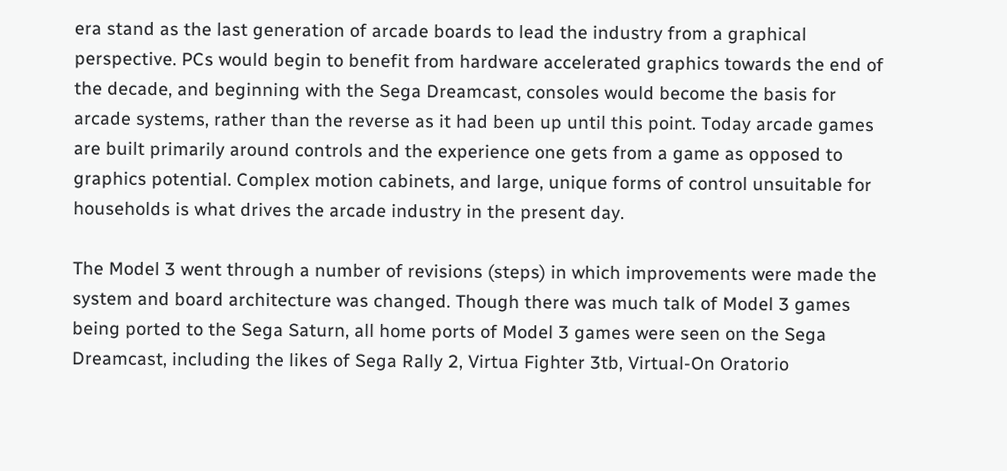era stand as the last generation of arcade boards to lead the industry from a graphical perspective. PCs would begin to benefit from hardware accelerated graphics towards the end of the decade, and beginning with the Sega Dreamcast, consoles would become the basis for arcade systems, rather than the reverse as it had been up until this point. Today arcade games are built primarily around controls and the experience one gets from a game as opposed to graphics potential. Complex motion cabinets, and large, unique forms of control unsuitable for households is what drives the arcade industry in the present day.

The Model 3 went through a number of revisions (steps) in which improvements were made the system and board architecture was changed. Though there was much talk of Model 3 games being ported to the Sega Saturn, all home ports of Model 3 games were seen on the Sega Dreamcast, including the likes of Sega Rally 2, Virtua Fighter 3tb, Virtual-On Oratorio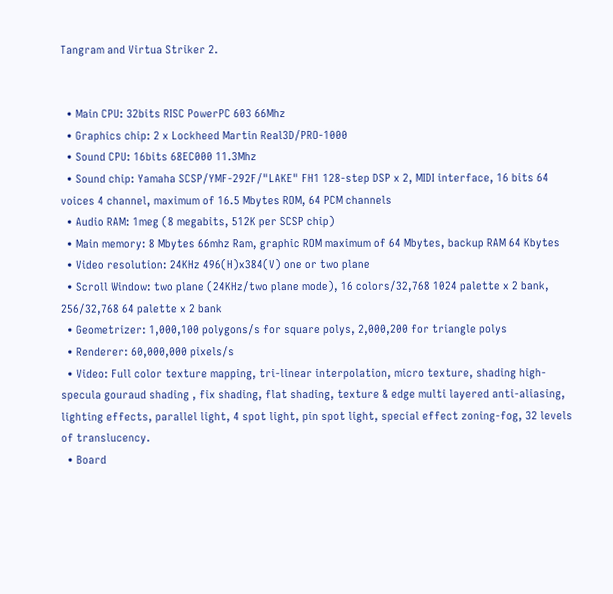Tangram and Virtua Striker 2.


  • Main CPU: 32bits RISC PowerPC 603 66Mhz
  • Graphics chip: 2 x Lockheed Martin Real3D/PRO-1000
  • Sound CPU: 16bits 68EC000 11.3Mhz
  • Sound chip: Yamaha SCSP/YMF-292F/"LAKE" FH1 128-step DSP x 2, MIDI interface, 16 bits 64 voices 4 channel, maximum of 16.5 Mbytes ROM, 64 PCM channels
  • Audio RAM: 1meg (8 megabits, 512K per SCSP chip)
  • Main memory: 8 Mbytes 66mhz Ram, graphic ROM maximum of 64 Mbytes, backup RAM 64 Kbytes
  • Video resolution: 24KHz 496(H)x384(V) one or two plane
  • Scroll Window: two plane (24KHz/two plane mode), 16 colors/32,768 1024 palette x 2 bank, 256/32,768 64 palette x 2 bank
  • Geometrizer: 1,000,100 polygons/s for square polys, 2,000,200 for triangle polys
  • Renderer: 60,000,000 pixels/s
  • Video: Full color texture mapping, tri-linear interpolation, micro texture, shading high-specula gouraud shading , fix shading, flat shading, texture & edge multi layered anti-aliasing, lighting effects, parallel light, 4 spot light, pin spot light, special effect zoning-fog, 32 levels of translucency.
  • Board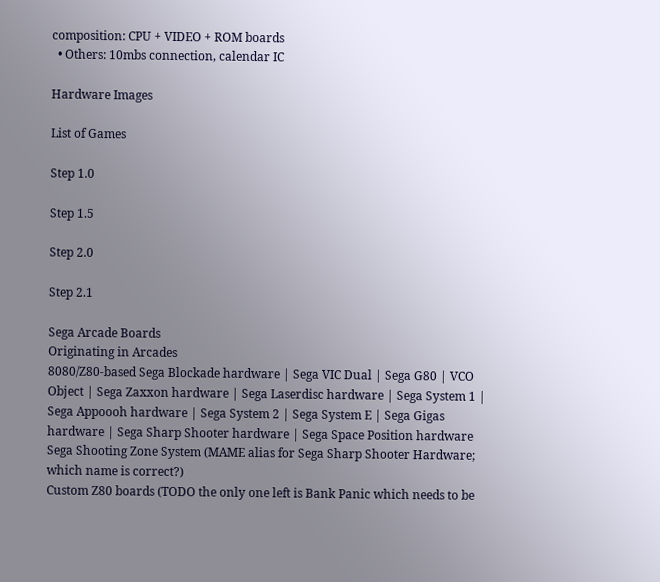composition: CPU + VIDEO + ROM boards
  • Others: 10mbs connection, calendar IC

Hardware Images

List of Games

Step 1.0

Step 1.5

Step 2.0

Step 2.1

Sega Arcade Boards
Originating in Arcades
8080/Z80-based Sega Blockade hardware | Sega VIC Dual | Sega G80 | VCO Object | Sega Zaxxon hardware | Sega Laserdisc hardware | Sega System 1 | Sega Appoooh hardware | Sega System 2 | Sega System E | Sega Gigas hardware | Sega Sharp Shooter hardware | Sega Space Position hardware
Sega Shooting Zone System (MAME alias for Sega Sharp Shooter Hardware; which name is correct?)
Custom Z80 boards (TODO the only one left is Bank Panic which needs to be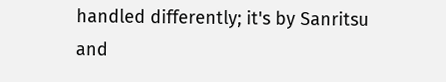handled differently; it's by Sanritsu and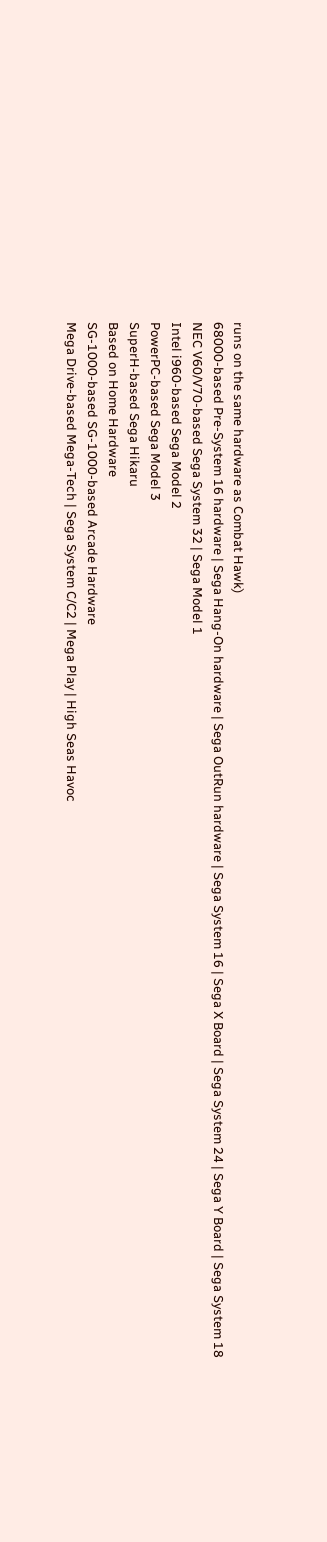runs on the same hardware as Combat Hawk)
68000-based Pre-System 16 hardware | Sega Hang-On hardware | Sega OutRun hardware | Sega System 16 | Sega X Board | Sega System 24 | Sega Y Board | Sega System 18
NEC V60/V70-based Sega System 32 | Sega Model 1
Intel i960-based Sega Model 2
PowerPC-based Sega Model 3
SuperH-based Sega Hikaru
Based on Home Hardware
SG-1000-based SG-1000-based Arcade Hardware
Mega Drive-based Mega-Tech | Sega System C/C2 | Mega Play | High Seas Havoc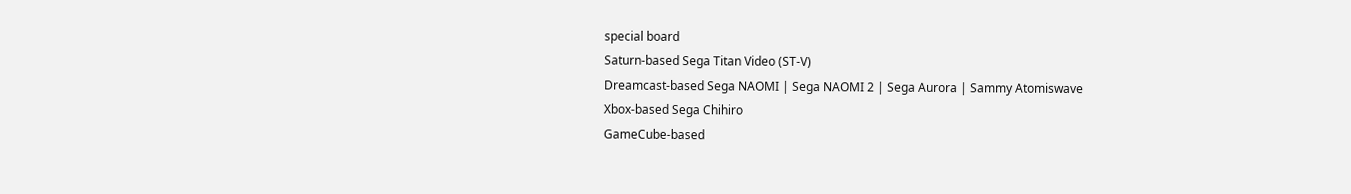special board
Saturn-based Sega Titan Video (ST-V)
Dreamcast-based Sega NAOMI | Sega NAOMI 2 | Sega Aurora | Sammy Atomiswave
Xbox-based Sega Chihiro
GameCube-based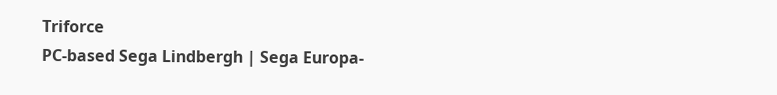Triforce
PC-based Sega Lindbergh | Sega Europa-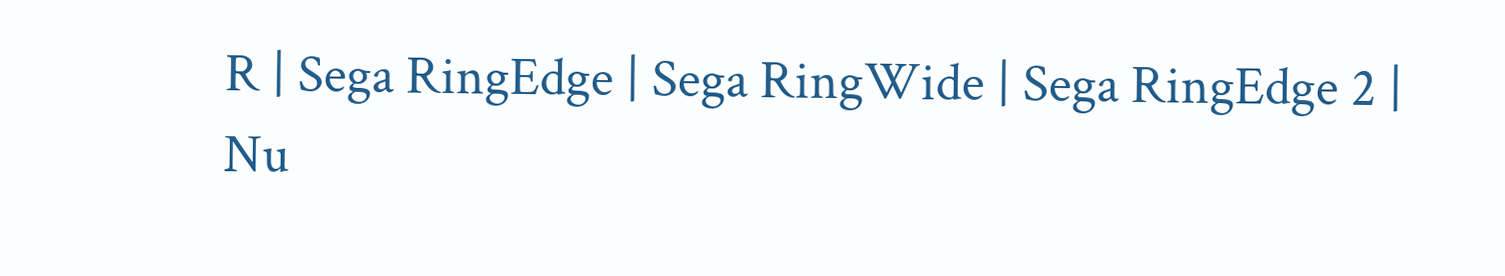R | Sega RingEdge | Sega RingWide | Sega RingEdge 2 | Nu